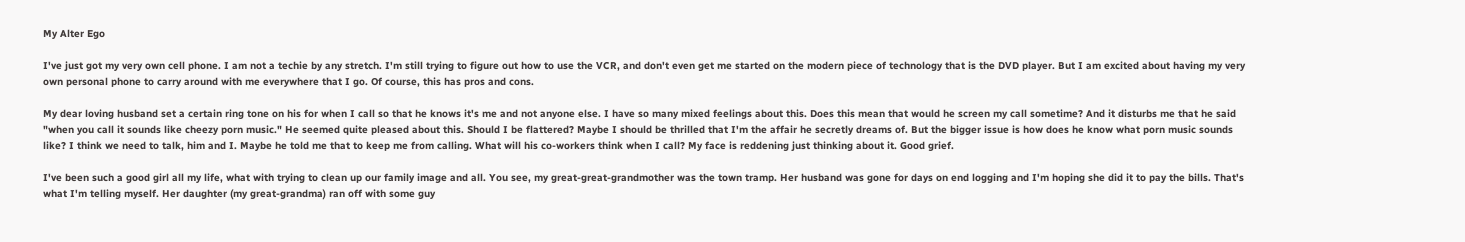My Alter Ego

I've just got my very own cell phone. I am not a techie by any stretch. I'm still trying to figure out how to use the VCR, and don't even get me started on the modern piece of technology that is the DVD player. But I am excited about having my very own personal phone to carry around with me everywhere that I go. Of course, this has pros and cons.

My dear loving husband set a certain ring tone on his for when I call so that he knows it's me and not anyone else. I have so many mixed feelings about this. Does this mean that would he screen my call sometime? And it disturbs me that he said "when you call it sounds like cheezy porn music." He seemed quite pleased about this. Should I be flattered? Maybe I should be thrilled that I'm the affair he secretly dreams of. But the bigger issue is how does he know what porn music sounds like? I think we need to talk, him and I. Maybe he told me that to keep me from calling. What will his co-workers think when I call? My face is reddening just thinking about it. Good grief.

I've been such a good girl all my life, what with trying to clean up our family image and all. You see, my great-great-grandmother was the town tramp. Her husband was gone for days on end logging and I'm hoping she did it to pay the bills. That's what I'm telling myself. Her daughter (my great-grandma) ran off with some guy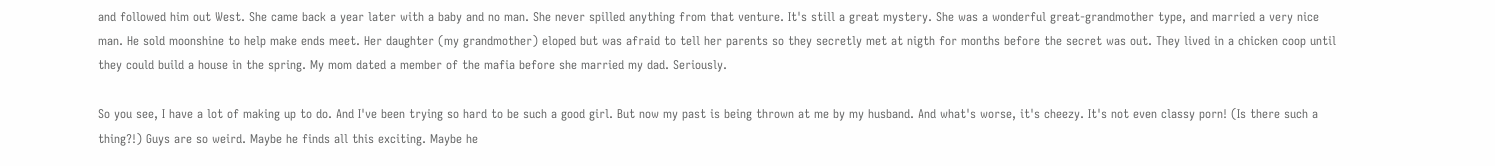and followed him out West. She came back a year later with a baby and no man. She never spilled anything from that venture. It's still a great mystery. She was a wonderful great-grandmother type, and married a very nice man. He sold moonshine to help make ends meet. Her daughter (my grandmother) eloped but was afraid to tell her parents so they secretly met at nigth for months before the secret was out. They lived in a chicken coop until they could build a house in the spring. My mom dated a member of the mafia before she married my dad. Seriously.

So you see, I have a lot of making up to do. And I've been trying so hard to be such a good girl. But now my past is being thrown at me by my husband. And what's worse, it's cheezy. It's not even classy porn! (Is there such a thing?!) Guys are so weird. Maybe he finds all this exciting. Maybe he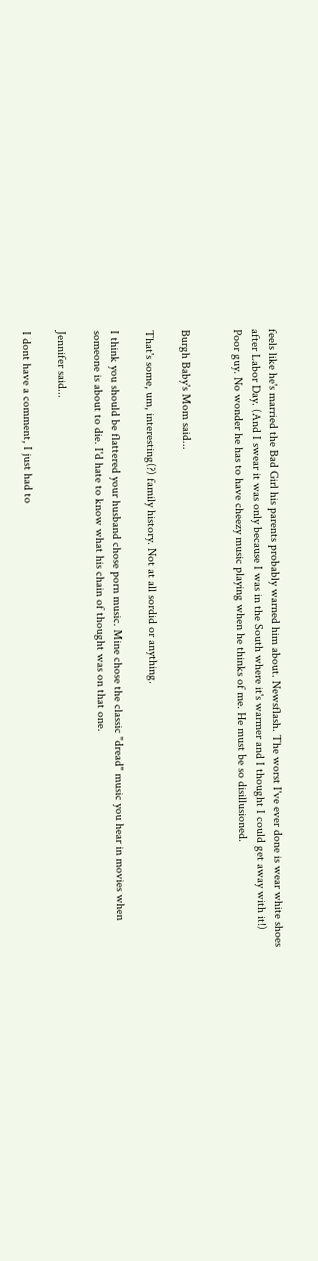feels like he's married the Bad Girl his parents probably warned him about. Newsflash. The worst I've ever done is wear white shoes after Labor Day. (And I swear it was only because I was in the South where it's warmer and I thought I could get away with it!) Poor guy. No wonder he has to have cheezy music playing when he thinks of me. He must be so disillusioned.


Burgh Baby's Mom said...

That's some, um, interesting(?) family history. Not at all sordid or anything.

I think you should be flattered your husband chose porn music. Mine chose the classic "dread" music you hear in movies when someone is about to die. I'd hate to know what his chain of thought was on that one.

Jennifer said...

I dont have a comment, I just had to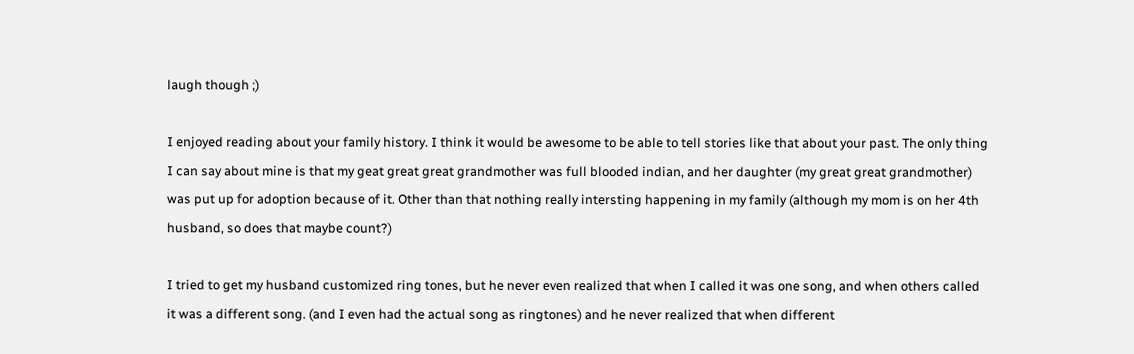laugh though ;)

I enjoyed reading about your family history. I think it would be awesome to be able to tell stories like that about your past. The only thing I can say about mine is that my geat great great grandmother was full blooded indian, and her daughter (my great great grandmother) was put up for adoption because of it. Other than that nothing really intersting happening in my family (although my mom is on her 4th husband, so does that maybe count?)

I tried to get my husband customized ring tones, but he never even realized that when I called it was one song, and when others called it was a different song. (and I even had the actual song as ringtones) and he never realized that when different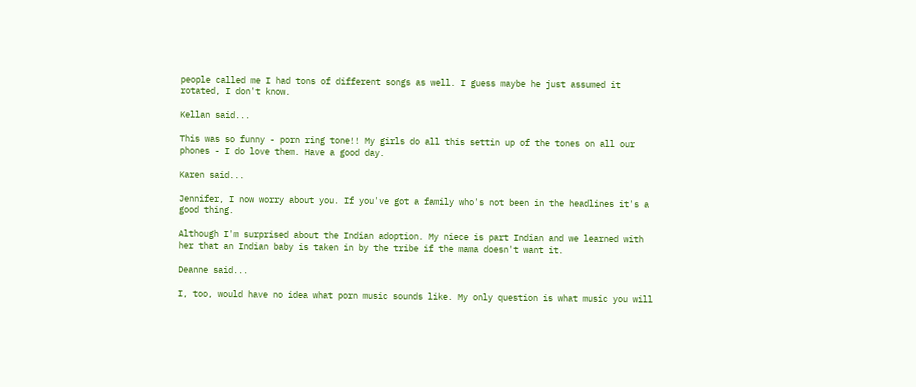people called me I had tons of different songs as well. I guess maybe he just assumed it rotated, I don't know.

Kellan said...

This was so funny - porn ring tone!! My girls do all this settin up of the tones on all our phones - I do love them. Have a good day.

Karen said...

Jennifer, I now worry about you. If you've got a family who's not been in the headlines it's a good thing.

Although I'm surprised about the Indian adoption. My niece is part Indian and we learned with her that an Indian baby is taken in by the tribe if the mama doesn't want it.

Deanne said...

I, too, would have no idea what porn music sounds like. My only question is what music you will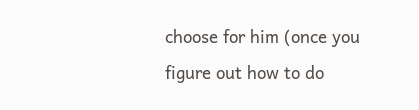choose for him (once you figure out how to do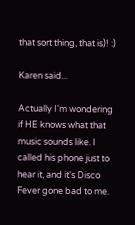that sort thing, that is)! :)

Karen said...

Actually I'm wondering if HE knows what that music sounds like. I called his phone just to hear it, and it's Disco Fever gone bad to me.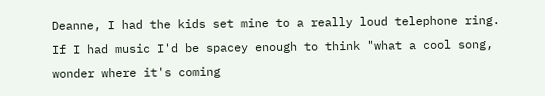Deanne, I had the kids set mine to a really loud telephone ring. If I had music I'd be spacey enough to think "what a cool song, wonder where it's coming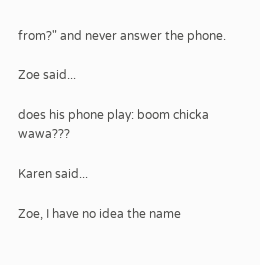from?" and never answer the phone.

Zoe said...

does his phone play: boom chicka wawa???

Karen said...

Zoe, I have no idea the name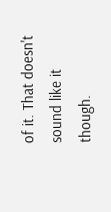of it. That doesn't sound like it though.